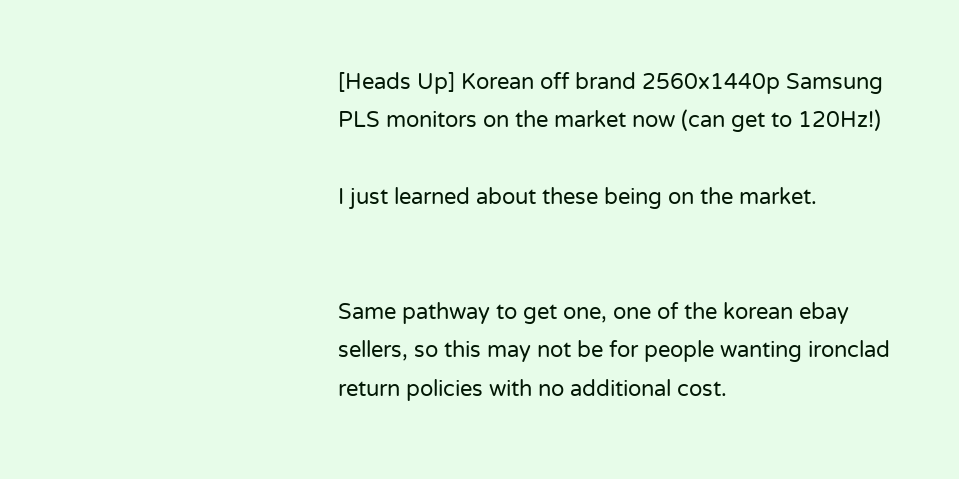[Heads Up] Korean off brand 2560x1440p Samsung PLS monitors on the market now (can get to 120Hz!)

I just learned about these being on the market.


Same pathway to get one, one of the korean ebay sellers, so this may not be for people wanting ironclad return policies with no additional cost.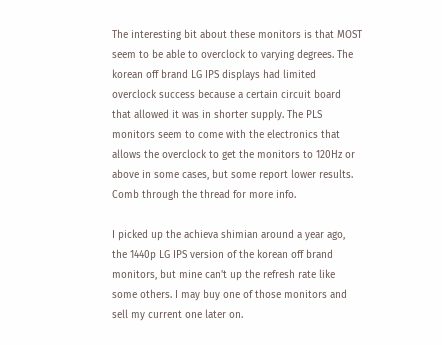The interesting bit about these monitors is that MOST seem to be able to overclock to varying degrees. The korean off brand LG IPS displays had limited overclock success because a certain circuit board that allowed it was in shorter supply. The PLS monitors seem to come with the electronics that allows the overclock to get the monitors to 120Hz or above in some cases, but some report lower results. Comb through the thread for more info.

I picked up the achieva shimian around a year ago, the 1440p LG IPS version of the korean off brand monitors, but mine can't up the refresh rate like some others. I may buy one of those monitors and sell my current one later on.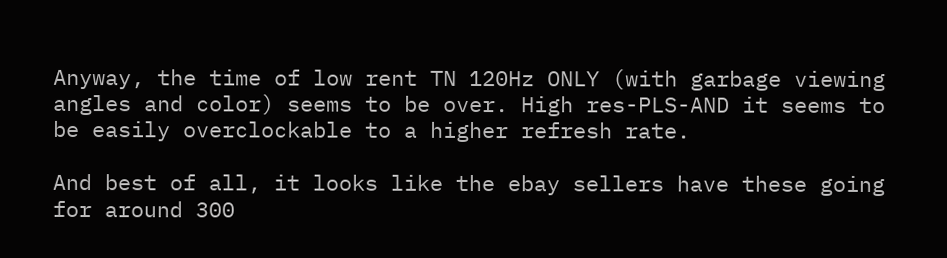Anyway, the time of low rent TN 120Hz ONLY (with garbage viewing angles and color) seems to be over. High res-PLS-AND it seems to be easily overclockable to a higher refresh rate.

And best of all, it looks like the ebay sellers have these going for around 300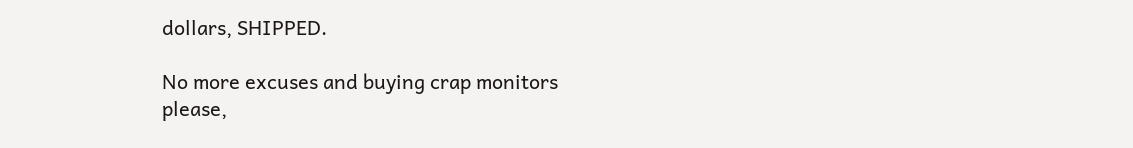dollars, SHIPPED.

No more excuses and buying crap monitors please,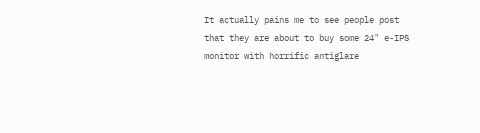It actually pains me to see people post that they are about to buy some 24" e-IPS monitor with horrific antiglare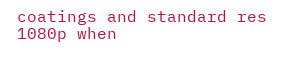coatings and standard res 1080p when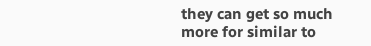they can get so much more for similar to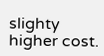slighty higher cost.